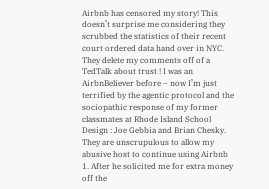Airbnb has censored my story! This doesn’t surprise me considering they scrubbed the statistics of their recent court ordered data hand over in NYC. They delete my comments off of a TedTalk about trust ! I was an AirbnBeliever before – now I’m just terrified by the agentic protocol and the sociopathic response of my former classmates at Rhode Island School Design : Joe Gebbia and Brian Chesky. They are unscrupulous to allow my abusive host to continue using Airbnb 1. After he solicited me for extra money off the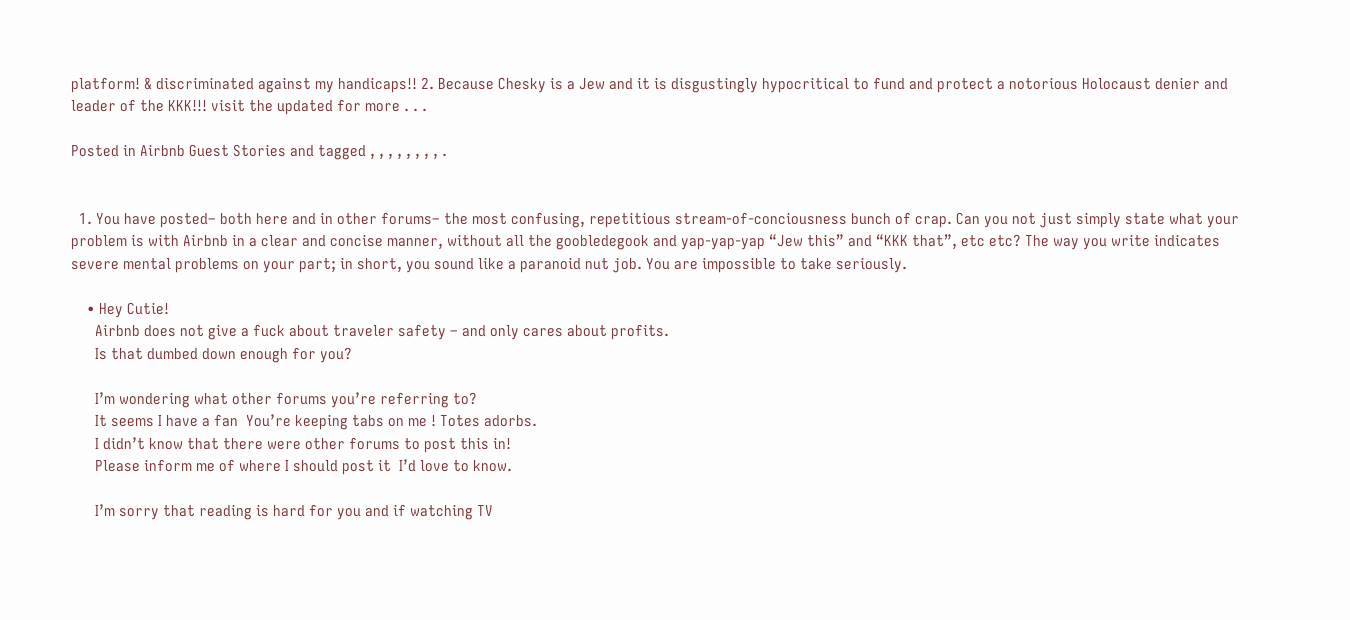platform! & discriminated against my handicaps!! 2. Because Chesky is a Jew and it is disgustingly hypocritical to fund and protect a notorious Holocaust denier and leader of the KKK!!! visit the updated for more . . .

Posted in Airbnb Guest Stories and tagged , , , , , , , , .


  1. You have posted– both here and in other forums– the most confusing, repetitious stream-of-conciousness bunch of crap. Can you not just simply state what your problem is with Airbnb in a clear and concise manner, without all the goobledegook and yap-yap-yap “Jew this” and “KKK that”, etc etc? The way you write indicates severe mental problems on your part; in short, you sound like a paranoid nut job. You are impossible to take seriously.

    • Hey Cutie!
      Airbnb does not give a fuck about traveler safety – and only cares about profits.
      Is that dumbed down enough for you?

      I’m wondering what other forums you’re referring to?
      It seems I have a fan  You’re keeping tabs on me ! Totes adorbs.
      I didn’t know that there were other forums to post this in!
      Please inform me of where I should post it  I’d love to know.

      I’m sorry that reading is hard for you and if watching TV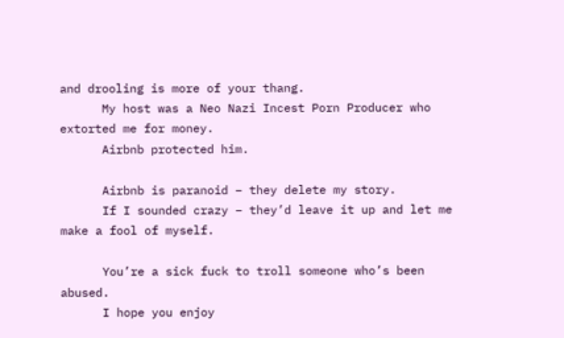and drooling is more of your thang.
      My host was a Neo Nazi Incest Porn Producer who extorted me for money.
      Airbnb protected him.

      Airbnb is paranoid – they delete my story.
      If I sounded crazy – they’d leave it up and let me make a fool of myself.

      You’re a sick fuck to troll someone who’s been abused.
      I hope you enjoy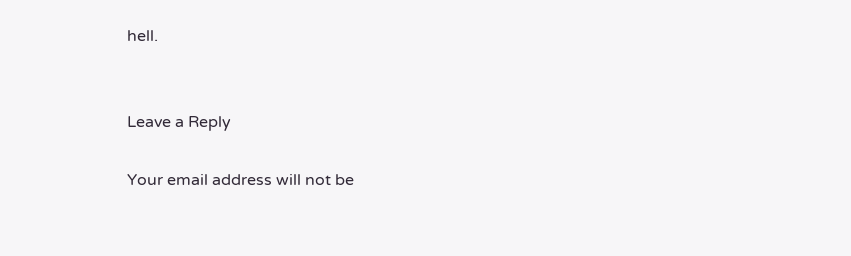hell.


Leave a Reply

Your email address will not be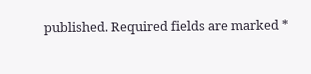published. Required fields are marked *